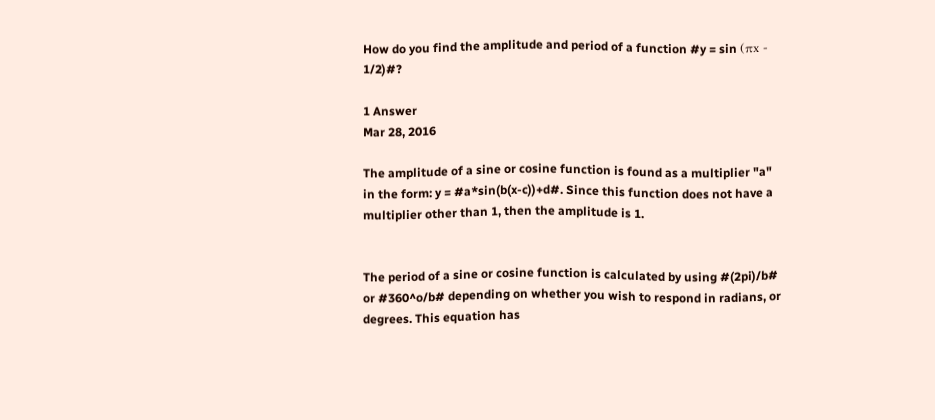How do you find the amplitude and period of a function #y = sin (πx - 1/2)#?

1 Answer
Mar 28, 2016

The amplitude of a sine or cosine function is found as a multiplier "a" in the form: y = #a*sin(b(x-c))+d#. Since this function does not have a multiplier other than 1, then the amplitude is 1.


The period of a sine or cosine function is calculated by using #(2pi)/b# or #360^o/b# depending on whether you wish to respond in radians, or degrees. This equation has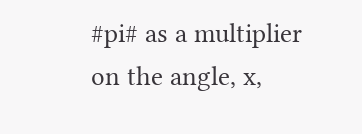#pi# as a multiplier on the angle, x,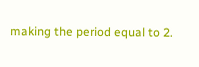making the period equal to 2.